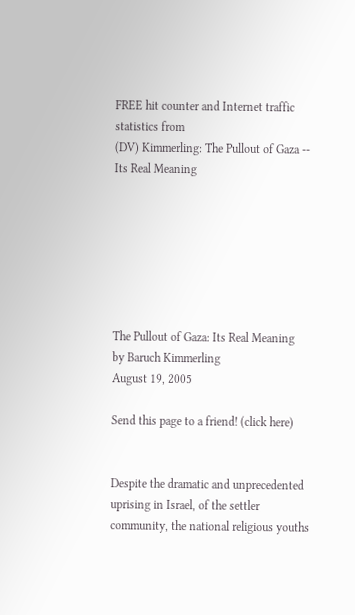FREE hit counter and Internet traffic statistics from
(DV) Kimmerling: The Pullout of Gaza -- Its Real Meaning







The Pullout of Gaza: Its Real Meaning
by Baruch Kimmerling
August 19, 2005

Send this page to a friend! (click here)


Despite the dramatic and unprecedented uprising in Israel, of the settler community, the national religious youths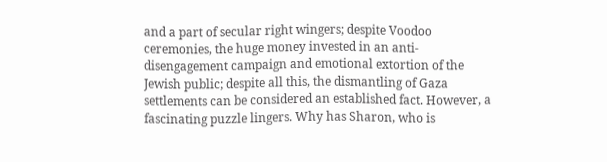and a part of secular right wingers; despite Voodoo ceremonies, the huge money invested in an anti-disengagement campaign and emotional extortion of the Jewish public; despite all this, the dismantling of Gaza settlements can be considered an established fact. However, a fascinating puzzle lingers. Why has Sharon, who is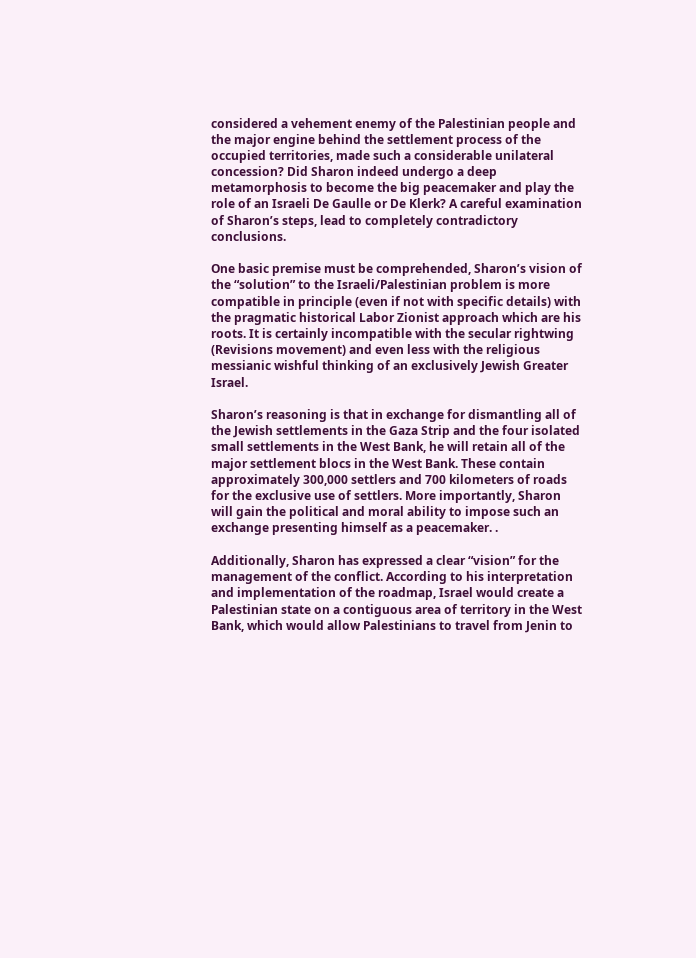considered a vehement enemy of the Palestinian people and the major engine behind the settlement process of the occupied territories, made such a considerable unilateral concession? Did Sharon indeed undergo a deep metamorphosis to become the big peacemaker and play the role of an Israeli De Gaulle or De Klerk? A careful examination of Sharon’s steps, lead to completely contradictory conclusions.

One basic premise must be comprehended, Sharon’s vision of the “solution” to the Israeli/Palestinian problem is more compatible in principle (even if not with specific details) with the pragmatic historical Labor Zionist approach which are his roots. It is certainly incompatible with the secular rightwing (Revisions movement) and even less with the religious messianic wishful thinking of an exclusively Jewish Greater Israel.

Sharon’s reasoning is that in exchange for dismantling all of the Jewish settlements in the Gaza Strip and the four isolated small settlements in the West Bank, he will retain all of the major settlement blocs in the West Bank. These contain approximately 300,000 settlers and 700 kilometers of roads for the exclusive use of settlers. More importantly, Sharon will gain the political and moral ability to impose such an exchange presenting himself as a peacemaker. .

Additionally, Sharon has expressed a clear “vision” for the management of the conflict. According to his interpretation and implementation of the roadmap, Israel would create a Palestinian state on a contiguous area of territory in the West Bank, which would allow Palestinians to travel from Jenin to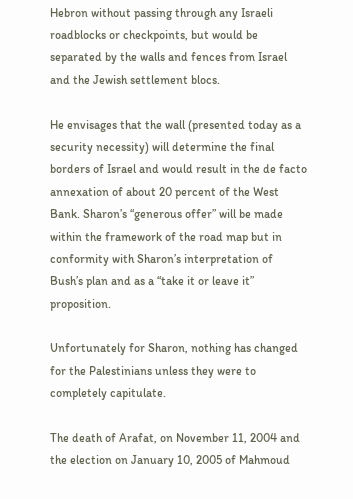Hebron without passing through any Israeli roadblocks or checkpoints, but would be separated by the walls and fences from Israel and the Jewish settlement blocs.

He envisages that the wall (presented today as a security necessity) will determine the final borders of Israel and would result in the de facto annexation of about 20 percent of the West Bank. Sharon’s “generous offer” will be made within the framework of the road map but in conformity with Sharon’s interpretation of Bush’s plan and as a “take it or leave it” proposition.

Unfortunately for Sharon, nothing has changed for the Palestinians unless they were to completely capitulate.

The death of Arafat, on November 11, 2004 and the election on January 10, 2005 of Mahmoud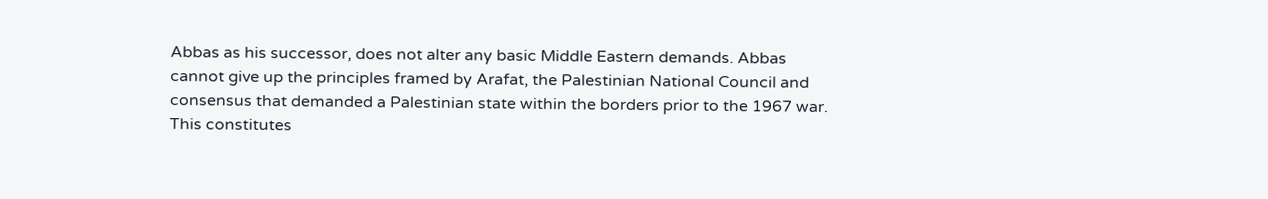Abbas as his successor, does not alter any basic Middle Eastern demands. Abbas cannot give up the principles framed by Arafat, the Palestinian National Council and consensus that demanded a Palestinian state within the borders prior to the 1967 war. This constitutes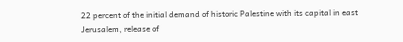22 percent of the initial demand of historic Palestine with its capital in east Jerusalem, release of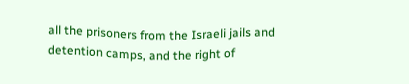all the prisoners from the Israeli jails and detention camps, and the right of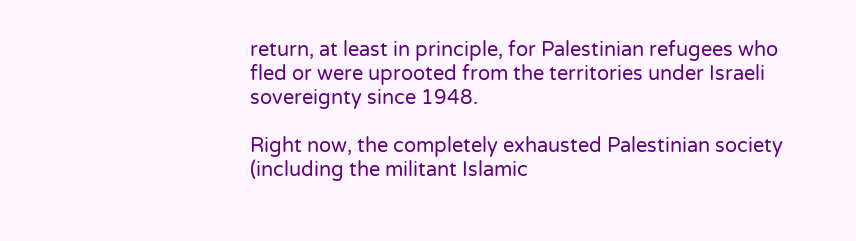return, at least in principle, for Palestinian refugees who fled or were uprooted from the territories under Israeli sovereignty since 1948.

Right now, the completely exhausted Palestinian society (including the militant Islamic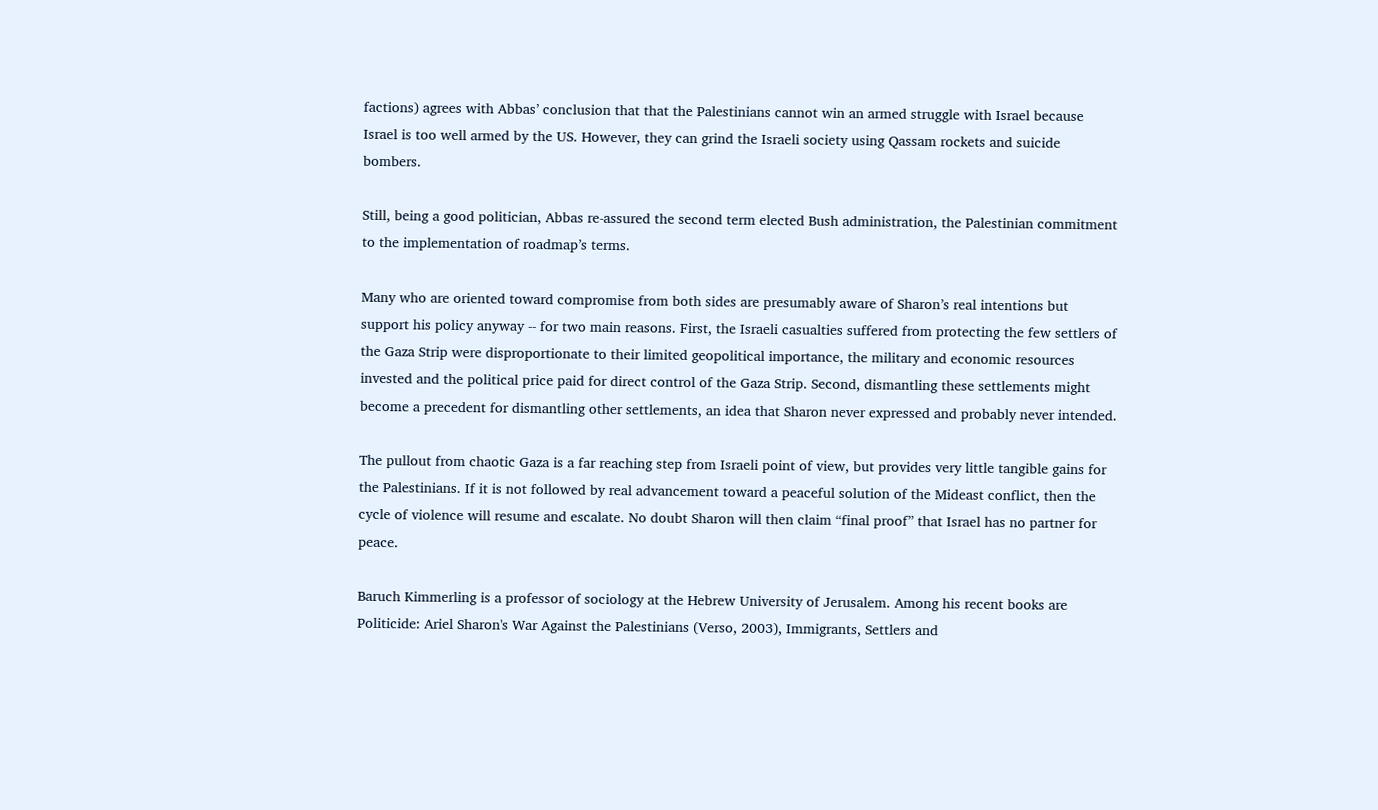factions) agrees with Abbas’ conclusion that that the Palestinians cannot win an armed struggle with Israel because Israel is too well armed by the US. However, they can grind the Israeli society using Qassam rockets and suicide bombers.

Still, being a good politician, Abbas re-assured the second term elected Bush administration, the Palestinian commitment to the implementation of roadmap’s terms.

Many who are oriented toward compromise from both sides are presumably aware of Sharon’s real intentions but support his policy anyway -- for two main reasons. First, the Israeli casualties suffered from protecting the few settlers of the Gaza Strip were disproportionate to their limited geopolitical importance, the military and economic resources invested and the political price paid for direct control of the Gaza Strip. Second, dismantling these settlements might become a precedent for dismantling other settlements, an idea that Sharon never expressed and probably never intended.

The pullout from chaotic Gaza is a far reaching step from Israeli point of view, but provides very little tangible gains for the Palestinians. If it is not followed by real advancement toward a peaceful solution of the Mideast conflict, then the cycle of violence will resume and escalate. No doubt Sharon will then claim “final proof” that Israel has no partner for peace.

Baruch Kimmerling is a professor of sociology at the Hebrew University of Jerusalem. Among his recent books are Politicide: Ariel Sharon's War Against the Palestinians (Verso, 2003), Immigrants, Settlers and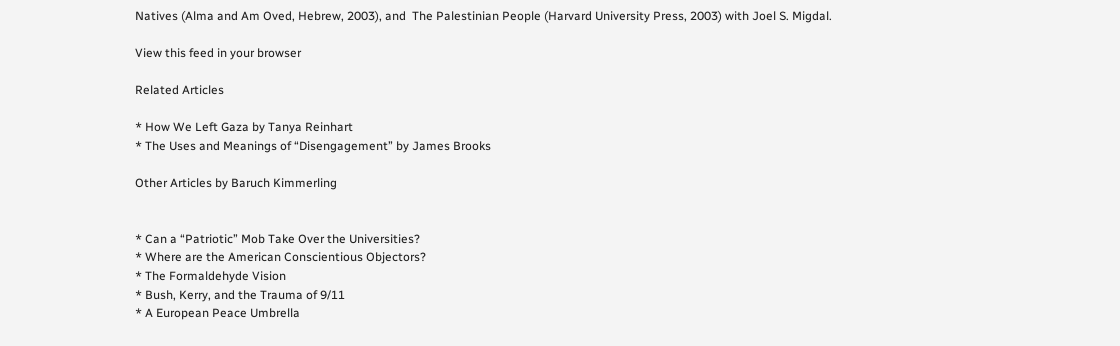Natives (Alma and Am Oved, Hebrew, 2003), and  The Palestinian People (Harvard University Press, 2003) with Joel S. Migdal.

View this feed in your browser

Related Articles

* How We Left Gaza by Tanya Reinhart
* The Uses and Meanings of “Disengagement” by James Brooks

Other Articles by Baruch Kimmerling


* Can a “Patriotic” Mob Take Over the Universities?
* Where are the American Conscientious Objectors?
* The Formaldehyde Vision
* Bush, Kerry, and the Trauma of 9/11
* A European Peace Umbrella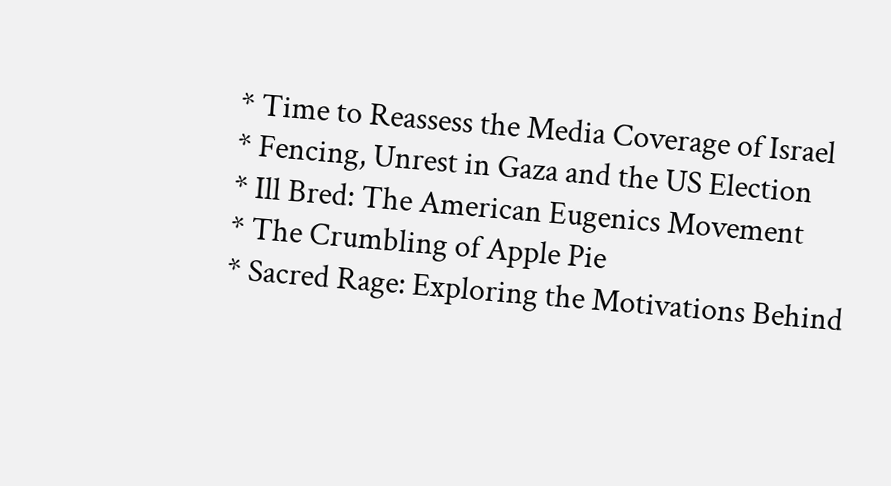* Time to Reassess the Media Coverage of Israel
* Fencing, Unrest in Gaza and the US Election
* Ill Bred: The American Eugenics Movement
* The Crumbling of Apple Pie
* Sacred Rage: Exploring the Motivations Behind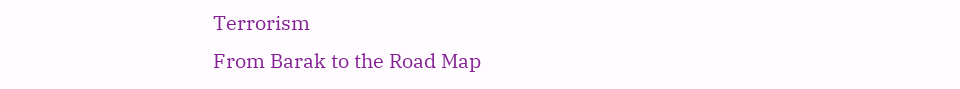Terrorism
From Barak to the Road Map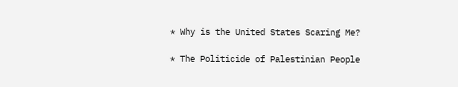* Why is the United States Scaring Me?

* The Politicide of Palestinian People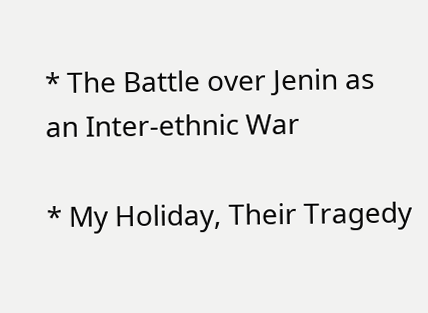* The Battle over Jenin as an Inter-ethnic War

* My Holiday, Their Tragedy